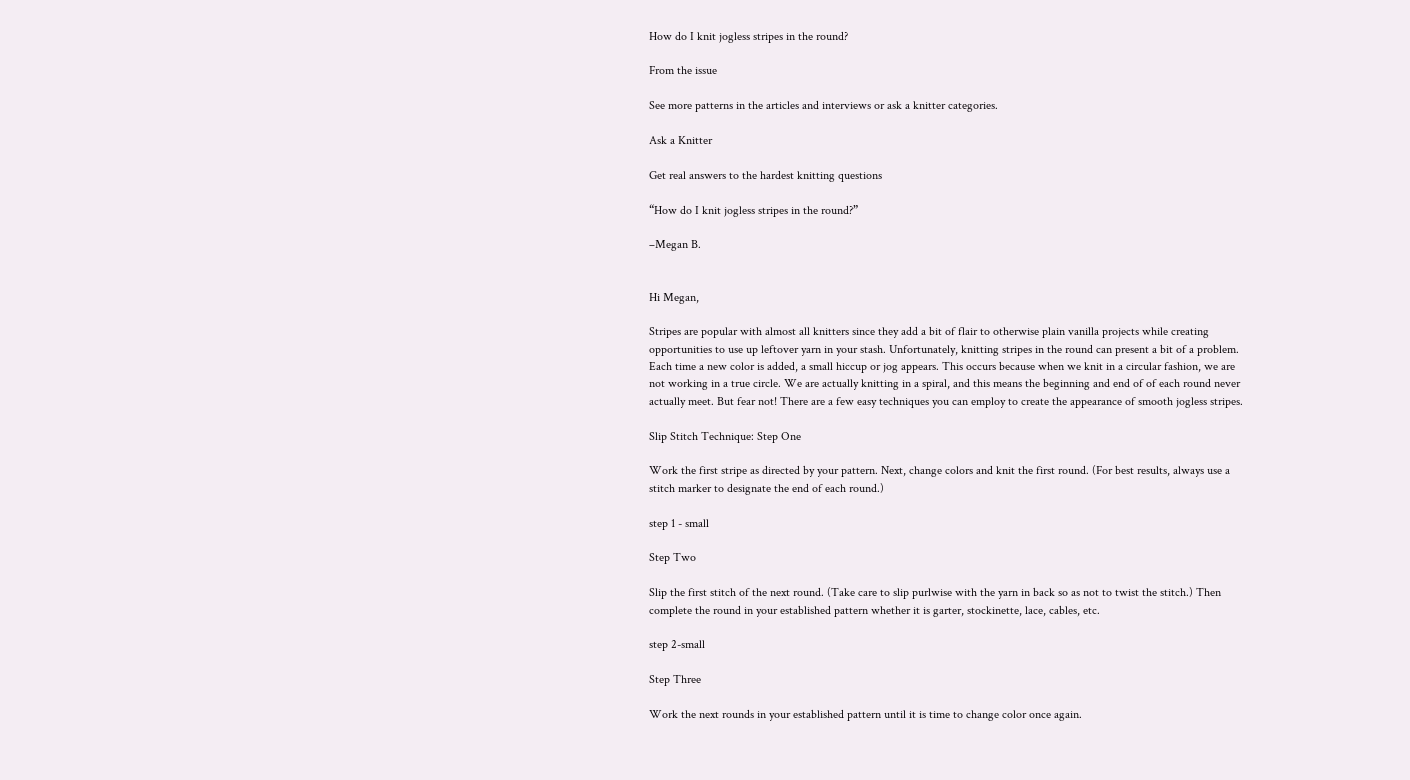How do I knit jogless stripes in the round?

From the issue

See more patterns in the articles and interviews or ask a knitter categories.

Ask a Knitter

Get real answers to the hardest knitting questions

“How do I knit jogless stripes in the round?”

–Megan B.


Hi Megan,

Stripes are popular with almost all knitters since they add a bit of flair to otherwise plain vanilla projects while creating opportunities to use up leftover yarn in your stash. Unfortunately, knitting stripes in the round can present a bit of a problem. Each time a new color is added, a small hiccup or jog appears. This occurs because when we knit in a circular fashion, we are not working in a true circle. We are actually knitting in a spiral, and this means the beginning and end of of each round never actually meet. But fear not! There are a few easy techniques you can employ to create the appearance of smooth jogless stripes.

Slip Stitch Technique: Step One

Work the first stripe as directed by your pattern. Next, change colors and knit the first round. (For best results, always use a stitch marker to designate the end of each round.)

step 1 - small

Step Two

Slip the first stitch of the next round. (Take care to slip purlwise with the yarn in back so as not to twist the stitch.) Then complete the round in your established pattern whether it is garter, stockinette, lace, cables, etc.

step 2-small

Step Three

Work the next rounds in your established pattern until it is time to change color once again.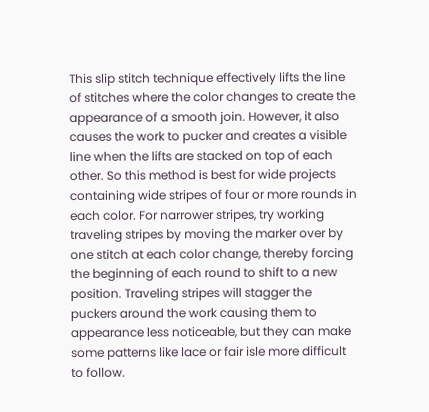This slip stitch technique effectively lifts the line of stitches where the color changes to create the appearance of a smooth join. However, it also causes the work to pucker and creates a visible line when the lifts are stacked on top of each other. So this method is best for wide projects containing wide stripes of four or more rounds in each color. For narrower stripes, try working traveling stripes by moving the marker over by one stitch at each color change, thereby forcing the beginning of each round to shift to a new position. Traveling stripes will stagger the puckers around the work causing them to appearance less noticeable, but they can make some patterns like lace or fair isle more difficult to follow.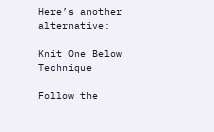Here’s another alternative:

Knit One Below Technique

Follow the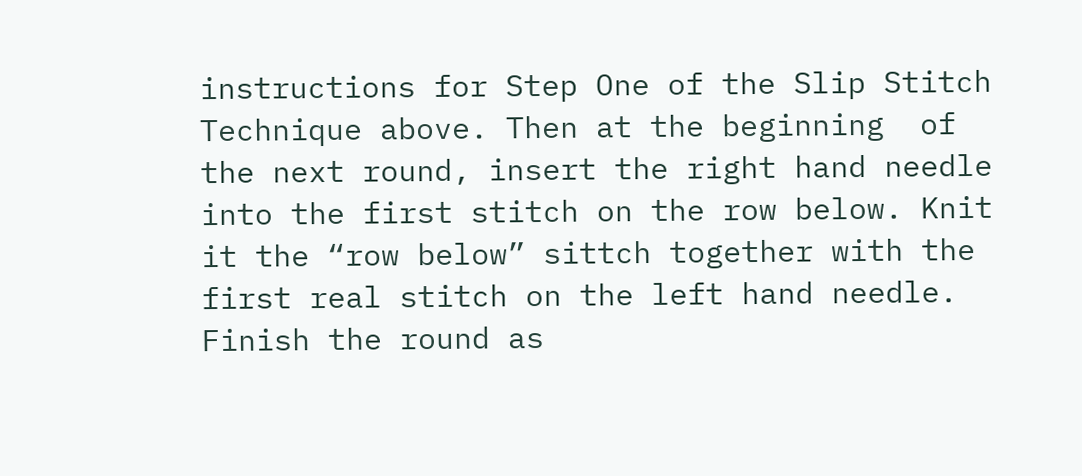instructions for Step One of the Slip Stitch Technique above. Then at the beginning  of the next round, insert the right hand needle into the first stitch on the row below. Knit it the “row below” sittch together with the first real stitch on the left hand needle.  Finish the round as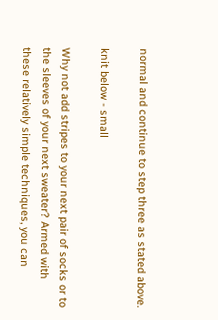normal and continue to step three as stated above.

knit below - small

Why not add stripes to your next pair of socks or to the sleeves of your next sweater? Armed with these relatively simple techniques, you can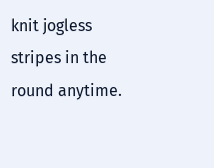knit jogless stripes in the round anytime.